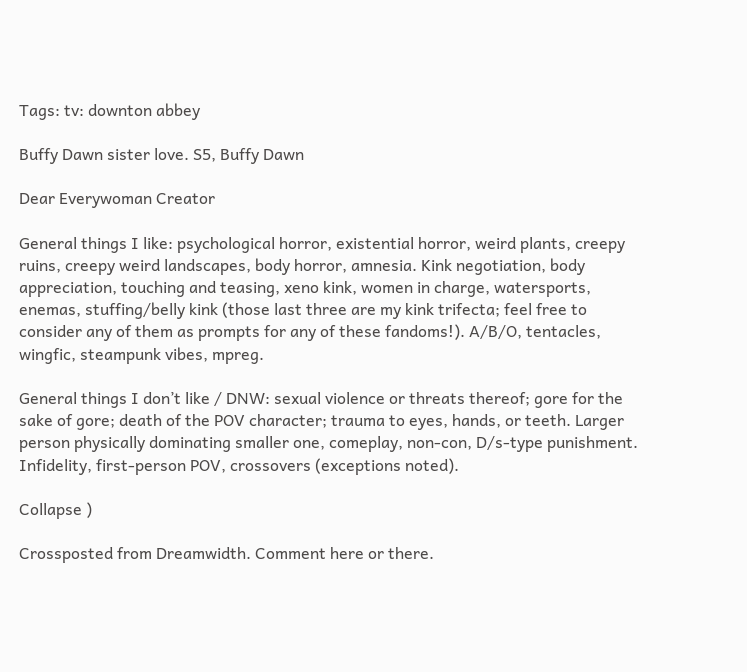Tags: tv: downton abbey

Buffy Dawn sister love. S5, Buffy Dawn

Dear Everywoman Creator

General things I like: psychological horror, existential horror, weird plants, creepy ruins, creepy weird landscapes, body horror, amnesia. Kink negotiation, body appreciation, touching and teasing, xeno kink, women in charge, watersports, enemas, stuffing/belly kink (those last three are my kink trifecta; feel free to consider any of them as prompts for any of these fandoms!). A/B/O, tentacles, wingfic, steampunk vibes, mpreg.

General things I don’t like / DNW: sexual violence or threats thereof; gore for the sake of gore; death of the POV character; trauma to eyes, hands, or teeth. Larger person physically dominating smaller one, comeplay, non-con, D/s-type punishment. Infidelity, first-person POV, crossovers (exceptions noted).

Collapse )

Crossposted from Dreamwidth. Comment here or there.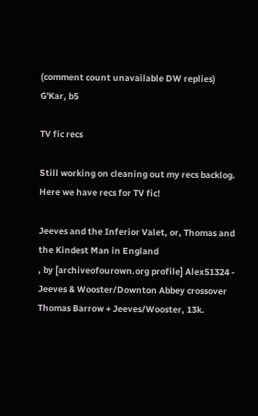(comment count unavailable DW replies)
G'Kar, b5

TV fic recs

Still working on cleaning out my recs backlog. Here we have recs for TV fic!

Jeeves and the Inferior Valet, or, Thomas and the Kindest Man in England
, by [archiveofourown.org profile] Alex51324 - Jeeves & Wooster/Downton Abbey crossover
Thomas Barrow + Jeeves/Wooster, 13k.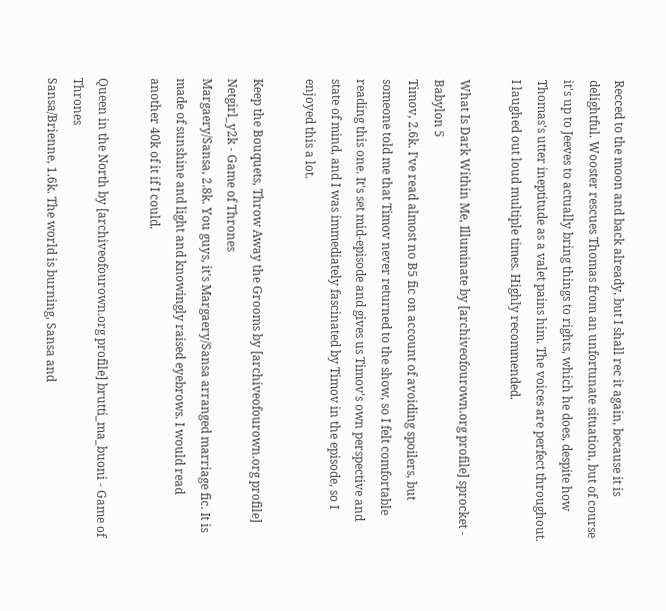Recced to the moon and back already, but I shall rec it again, because it is delightful. Wooster rescues Thomas from an unfortunate situation, but of course it's up to Jeeves to actually bring things to rights, which he does, despite how Thomas's utter ineptitude as a valet pains him. The voices are perfect throughout. I laughed out loud multiple times. Highly recommended.

What Is Dark Within Me, Illuminate by [archiveofourown.org profile] sprocket - Babylon 5
Timov, 2.6k. I've read almost no B5 fic on account of avoiding spoilers, but someone told me that Timov never returned to the show, so I felt comfortable reading this one. It's set mid-episode and gives us Timov's own perspective and state of mind, and I was immediately fascinated by Timov in the episode, so I enjoyed this a lot.

Keep the Bouquets, Throw Away the Grooms by [archiveofourown.org profile] Netgirl_y2k - Game of Thrones
Margaery/Sansa, 2.8k. You guys, it's Margaery/Sansa arranged marriage fic. It is made of sunshine and light and knowingly raised eyebrows. I would read another 40k of it if I could.

Queen in the North by [archiveofourown.org profile] brutti_ma_buoni - Game of Thrones
Sansa/Brienne, 1.6k. The world is burning, Sansa and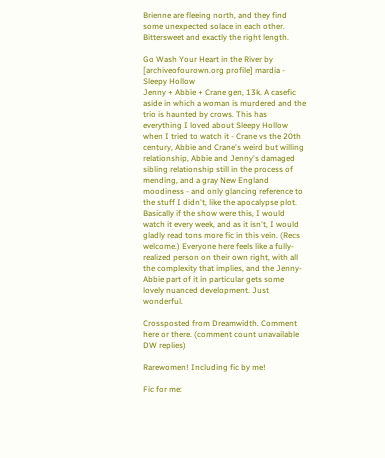Brienne are fleeing north, and they find some unexpected solace in each other. Bittersweet and exactly the right length.

Go Wash Your Heart in the River by [archiveofourown.org profile] mardia - Sleepy Hollow
Jenny + Abbie + Crane gen, 13k. A casefic aside in which a woman is murdered and the trio is haunted by crows. This has everything I loved about Sleepy Hollow when I tried to watch it - Crane vs the 20th century, Abbie and Crane's weird but willing relationship, Abbie and Jenny's damaged sibling relationship still in the process of mending, and a gray New England moodiness - and only glancing reference to the stuff I didn't, like the apocalypse plot. Basically if the show were this, I would watch it every week, and as it isn't, I would gladly read tons more fic in this vein. (Recs welcome.) Everyone here feels like a fully-realized person on their own right, with all the complexity that implies, and the Jenny-Abbie part of it in particular gets some lovely nuanced development. Just wonderful.

Crossposted from Dreamwidth. Comment here or there. (comment count unavailable DW replies)

Rarewomen! Including fic by me!

Fic for me: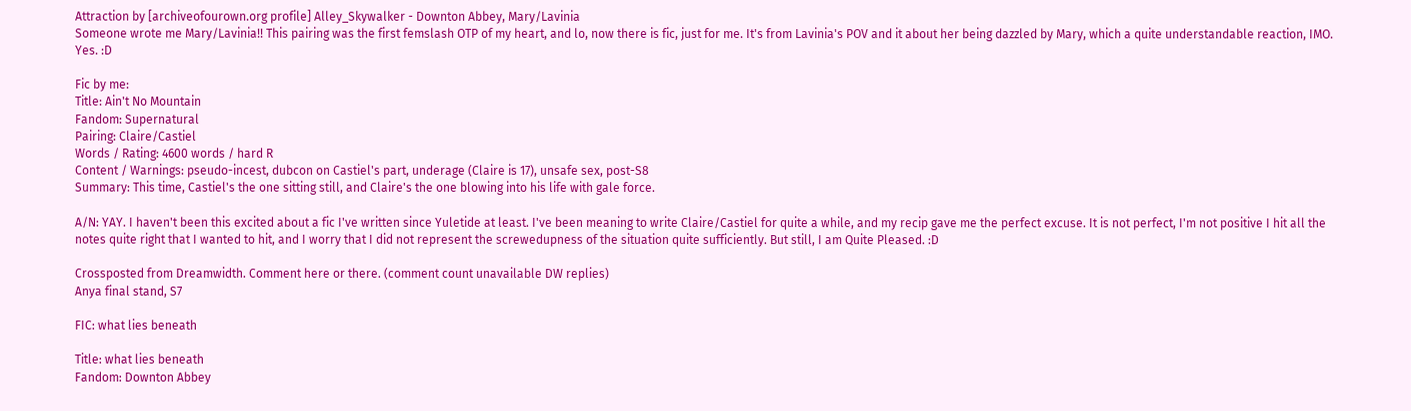Attraction by [archiveofourown.org profile] Alley_Skywalker - Downton Abbey, Mary/Lavinia
Someone wrote me Mary/Lavinia!! This pairing was the first femslash OTP of my heart, and lo, now there is fic, just for me. It's from Lavinia's POV and it about her being dazzled by Mary, which a quite understandable reaction, IMO. Yes. :D

Fic by me:
Title: Ain't No Mountain
Fandom: Supernatural
Pairing: Claire/Castiel
Words / Rating: 4600 words / hard R
Content / Warnings: pseudo-incest, dubcon on Castiel's part, underage (Claire is 17), unsafe sex, post-S8
Summary: This time, Castiel's the one sitting still, and Claire's the one blowing into his life with gale force.

A/N: YAY. I haven't been this excited about a fic I've written since Yuletide at least. I've been meaning to write Claire/Castiel for quite a while, and my recip gave me the perfect excuse. It is not perfect, I'm not positive I hit all the notes quite right that I wanted to hit, and I worry that I did not represent the screwedupness of the situation quite sufficiently. But still, I am Quite Pleased. :D

Crossposted from Dreamwidth. Comment here or there. (comment count unavailable DW replies)
Anya final stand, S7

FIC: what lies beneath

Title: what lies beneath
Fandom: Downton Abbey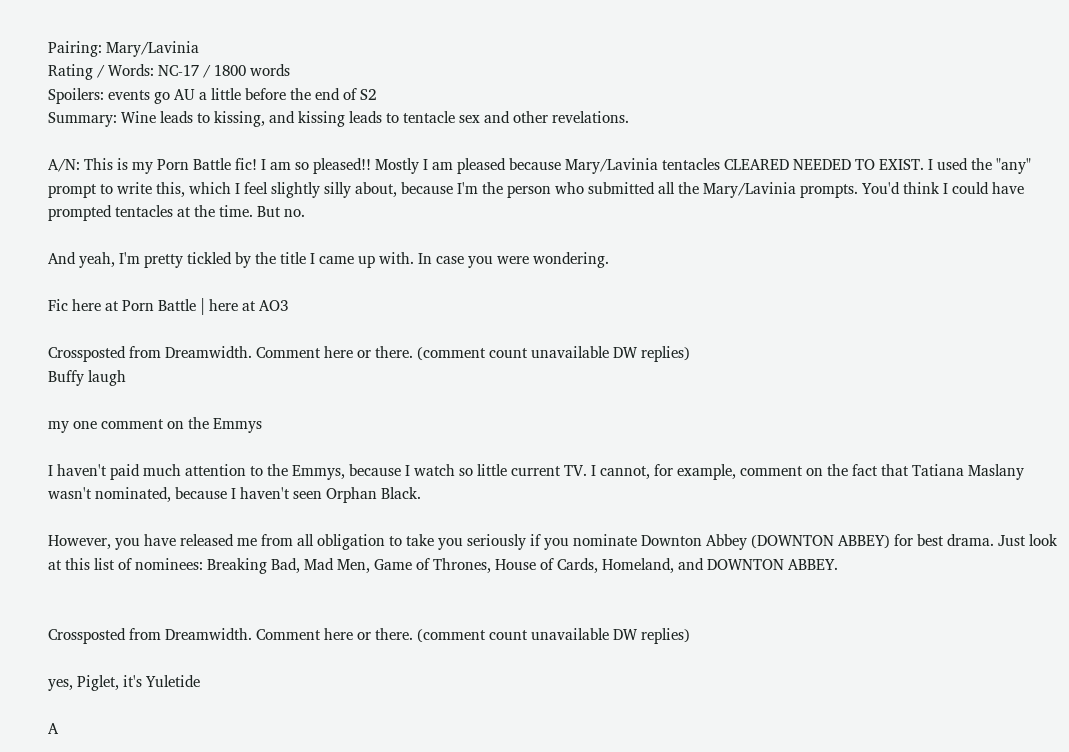Pairing: Mary/Lavinia
Rating / Words: NC-17 / 1800 words
Spoilers: events go AU a little before the end of S2
Summary: Wine leads to kissing, and kissing leads to tentacle sex and other revelations.

A/N: This is my Porn Battle fic! I am so pleased!! Mostly I am pleased because Mary/Lavinia tentacles CLEARED NEEDED TO EXIST. I used the "any" prompt to write this, which I feel slightly silly about, because I'm the person who submitted all the Mary/Lavinia prompts. You'd think I could have prompted tentacles at the time. But no.

And yeah, I'm pretty tickled by the title I came up with. In case you were wondering.

Fic here at Porn Battle | here at AO3

Crossposted from Dreamwidth. Comment here or there. (comment count unavailable DW replies)
Buffy laugh

my one comment on the Emmys

I haven't paid much attention to the Emmys, because I watch so little current TV. I cannot, for example, comment on the fact that Tatiana Maslany wasn't nominated, because I haven't seen Orphan Black.

However, you have released me from all obligation to take you seriously if you nominate Downton Abbey (DOWNTON ABBEY) for best drama. Just look at this list of nominees: Breaking Bad, Mad Men, Game of Thrones, House of Cards, Homeland, and DOWNTON ABBEY.


Crossposted from Dreamwidth. Comment here or there. (comment count unavailable DW replies)

yes, Piglet, it's Yuletide

A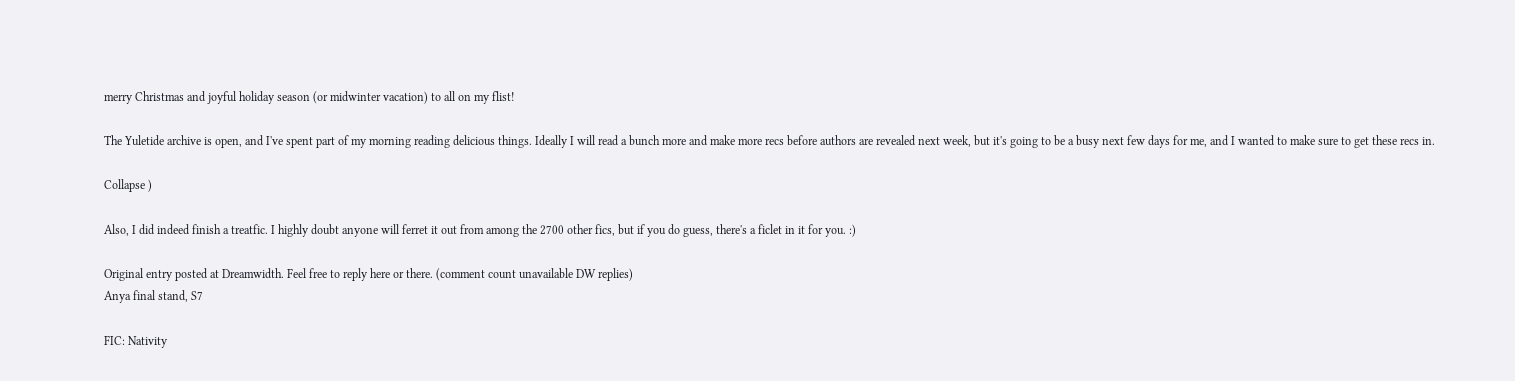merry Christmas and joyful holiday season (or midwinter vacation) to all on my flist!

The Yuletide archive is open, and I've spent part of my morning reading delicious things. Ideally I will read a bunch more and make more recs before authors are revealed next week, but it's going to be a busy next few days for me, and I wanted to make sure to get these recs in.

Collapse )

Also, I did indeed finish a treatfic. I highly doubt anyone will ferret it out from among the 2700 other fics, but if you do guess, there's a ficlet in it for you. :)

Original entry posted at Dreamwidth. Feel free to reply here or there. (comment count unavailable DW replies)
Anya final stand, S7

FIC: Nativity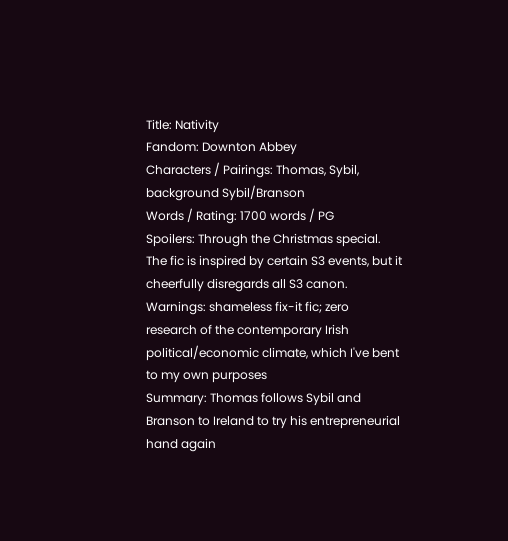Title: Nativity
Fandom: Downton Abbey
Characters / Pairings: Thomas, Sybil, background Sybil/Branson
Words / Rating: 1700 words / PG
Spoilers: Through the Christmas special. The fic is inspired by certain S3 events, but it cheerfully disregards all S3 canon.
Warnings: shameless fix-it fic; zero research of the contemporary Irish political/economic climate, which I've bent to my own purposes
Summary: Thomas follows Sybil and Branson to Ireland to try his entrepreneurial hand again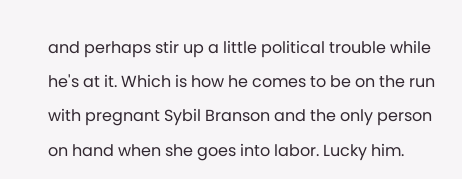and perhaps stir up a little political trouble while he's at it. Which is how he comes to be on the run with pregnant Sybil Branson and the only person on hand when she goes into labor. Lucky him.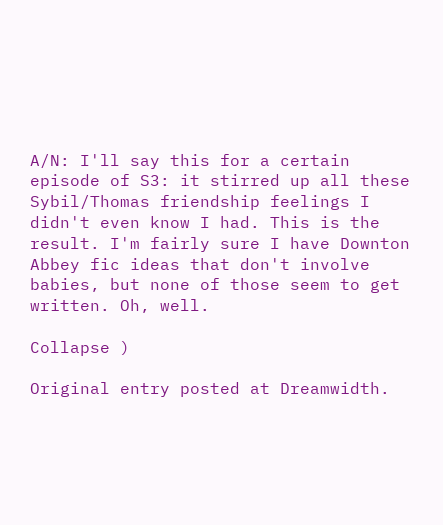A/N: I'll say this for a certain episode of S3: it stirred up all these Sybil/Thomas friendship feelings I didn't even know I had. This is the result. I'm fairly sure I have Downton Abbey fic ideas that don't involve babies, but none of those seem to get written. Oh, well.

Collapse )

Original entry posted at Dreamwidth.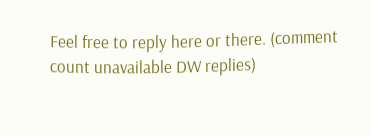Feel free to reply here or there. (comment count unavailable DW replies)